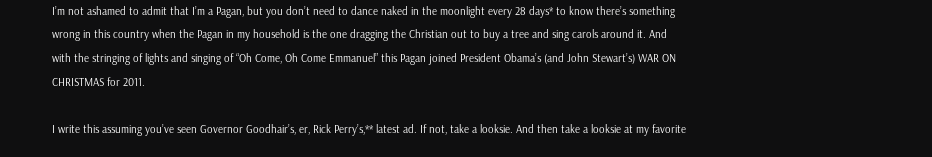I’m not ashamed to admit that I’m a Pagan, but you don’t need to dance naked in the moonlight every 28 days* to know there’s something wrong in this country when the Pagan in my household is the one dragging the Christian out to buy a tree and sing carols around it. And with the stringing of lights and singing of “Oh Come, Oh Come Emmanuel” this Pagan joined President Obama’s (and John Stewart’s) WAR ON CHRISTMAS for 2011.

I write this assuming you’ve seen Governor Goodhair’s, er, Rick Perry’s,** latest ad. If not, take a looksie. And then take a looksie at my favorite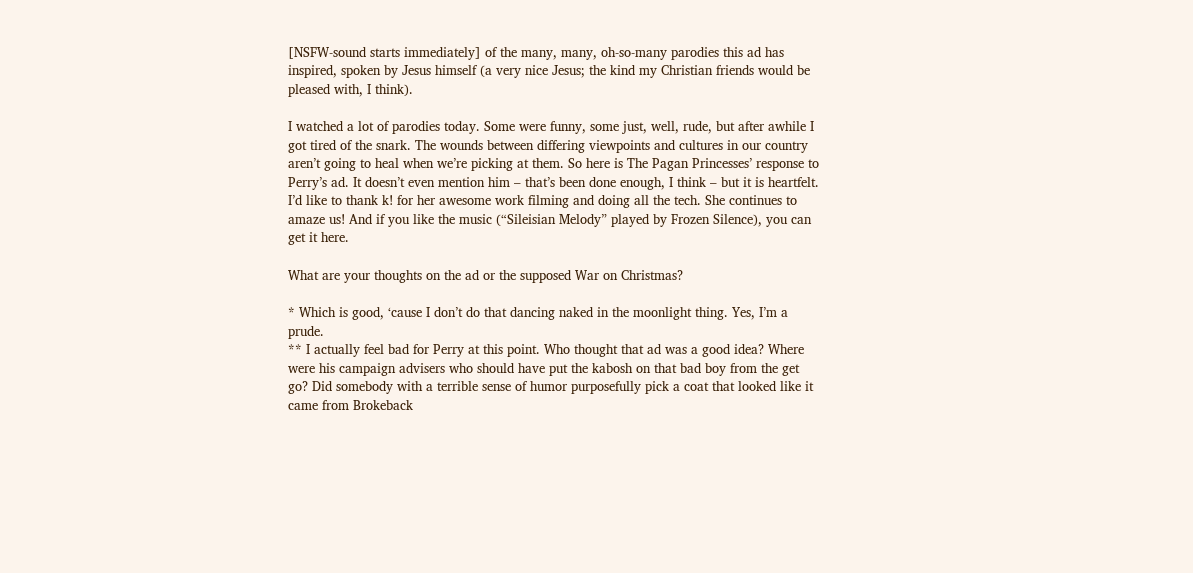[NSFW-sound starts immediately] of the many, many, oh-so-many parodies this ad has inspired, spoken by Jesus himself (a very nice Jesus; the kind my Christian friends would be pleased with, I think).

I watched a lot of parodies today. Some were funny, some just, well, rude, but after awhile I got tired of the snark. The wounds between differing viewpoints and cultures in our country aren’t going to heal when we’re picking at them. So here is The Pagan Princesses’ response to Perry’s ad. It doesn’t even mention him – that’s been done enough, I think – but it is heartfelt. I’d like to thank k! for her awesome work filming and doing all the tech. She continues to amaze us! And if you like the music (“Sileisian Melody” played by Frozen Silence), you can get it here.

What are your thoughts on the ad or the supposed War on Christmas?

* Which is good, ‘cause I don’t do that dancing naked in the moonlight thing. Yes, I’m a prude.
** I actually feel bad for Perry at this point. Who thought that ad was a good idea? Where were his campaign advisers who should have put the kabosh on that bad boy from the get go? Did somebody with a terrible sense of humor purposefully pick a coat that looked like it came from Brokeback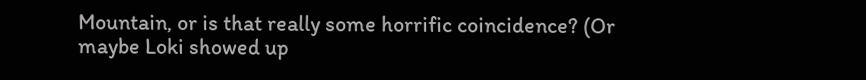Mountain, or is that really some horrific coincidence? (Or maybe Loki showed up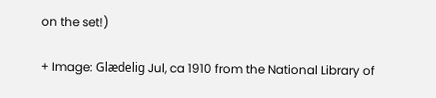on the set!)

+ Image: Glædelig Jul, ca 1910 from the National Library of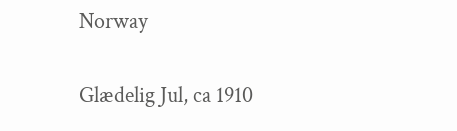Norway

Glædelig Jul, ca 1910